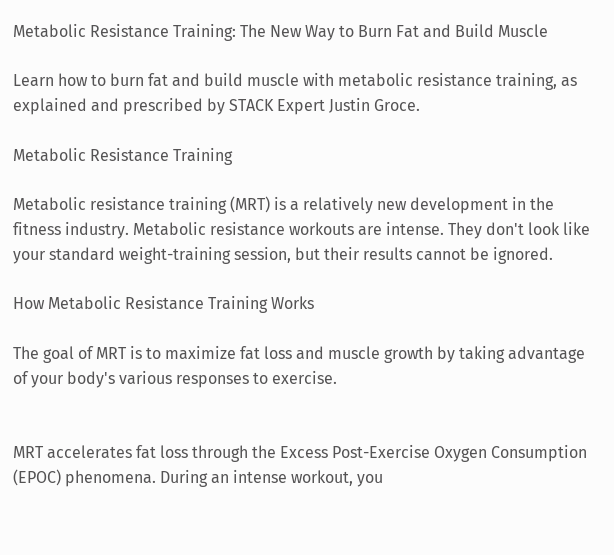Metabolic Resistance Training: The New Way to Burn Fat and Build Muscle

Learn how to burn fat and build muscle with metabolic resistance training, as explained and prescribed by STACK Expert Justin Groce.

Metabolic Resistance Training

Metabolic resistance training (MRT) is a relatively new development in the fitness industry. Metabolic resistance workouts are intense. They don't look like your standard weight-training session, but their results cannot be ignored.

How Metabolic Resistance Training Works

The goal of MRT is to maximize fat loss and muscle growth by taking advantage of your body's various responses to exercise.


MRT accelerates fat loss through the Excess Post-Exercise Oxygen Consumption (EPOC) phenomena. During an intense workout, you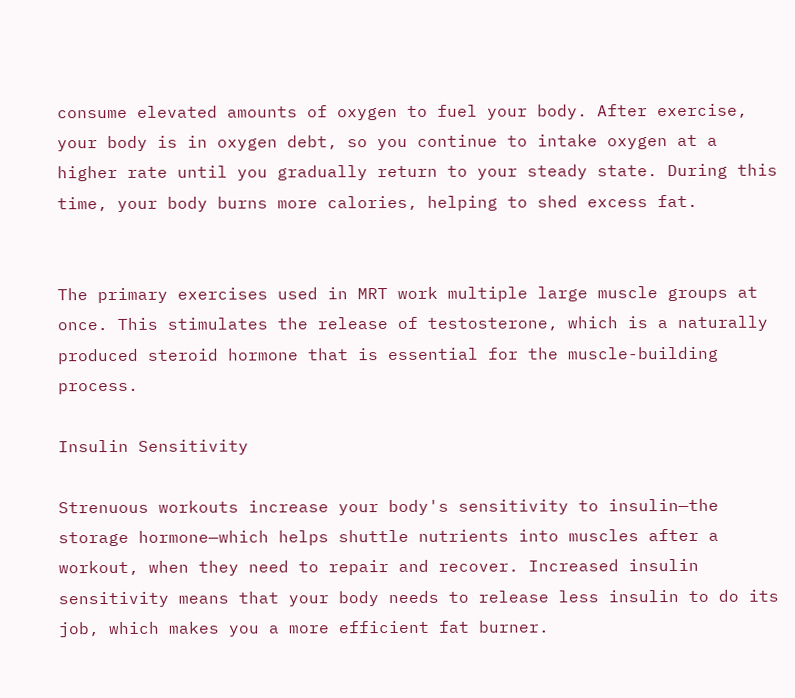consume elevated amounts of oxygen to fuel your body. After exercise, your body is in oxygen debt, so you continue to intake oxygen at a higher rate until you gradually return to your steady state. During this time, your body burns more calories, helping to shed excess fat.


The primary exercises used in MRT work multiple large muscle groups at once. This stimulates the release of testosterone, which is a naturally produced steroid hormone that is essential for the muscle-building process.

Insulin Sensitivity

Strenuous workouts increase your body's sensitivity to insulin—the storage hormone—which helps shuttle nutrients into muscles after a workout, when they need to repair and recover. Increased insulin sensitivity means that your body needs to release less insulin to do its job, which makes you a more efficient fat burner.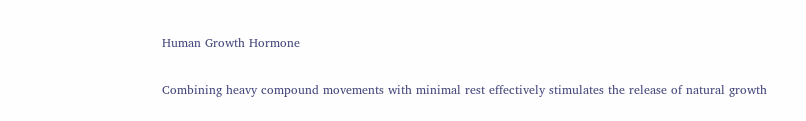Human Growth Hormone

Combining heavy compound movements with minimal rest effectively stimulates the release of natural growth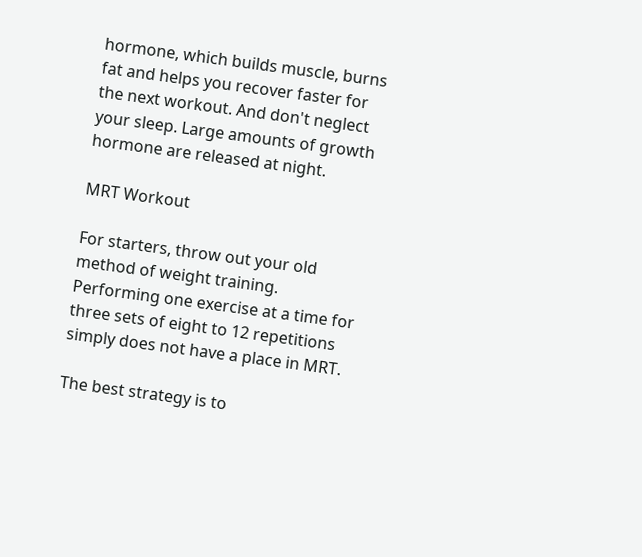hormone, which builds muscle, burns fat and helps you recover faster for the next workout. And don't neglect your sleep. Large amounts of growth hormone are released at night.

MRT Workout

For starters, throw out your old method of weight training. Performing one exercise at a time for three sets of eight to 12 repetitions simply does not have a place in MRT.

The best strategy is to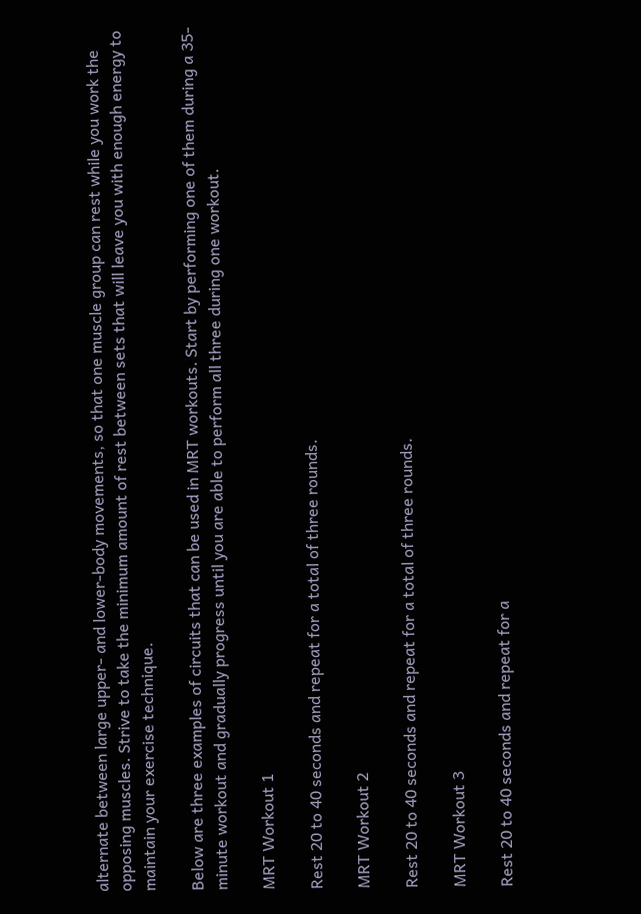alternate between large upper- and lower-body movements, so that one muscle group can rest while you work the opposing muscles. Strive to take the minimum amount of rest between sets that will leave you with enough energy to maintain your exercise technique.

Below are three examples of circuits that can be used in MRT workouts. Start by performing one of them during a 35-minute workout and gradually progress until you are able to perform all three during one workout.

MRT Workout 1

Rest 20 to 40 seconds and repeat for a total of three rounds.

MRT Workout 2

Rest 20 to 40 seconds and repeat for a total of three rounds.

MRT Workout 3

Rest 20 to 40 seconds and repeat for a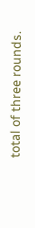total of three rounds.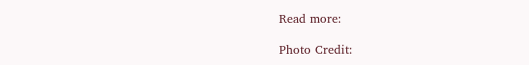Read more:

Photo Credit: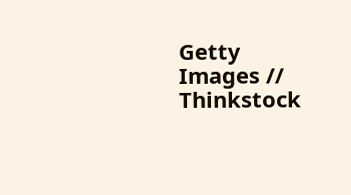Getty Images // Thinkstock